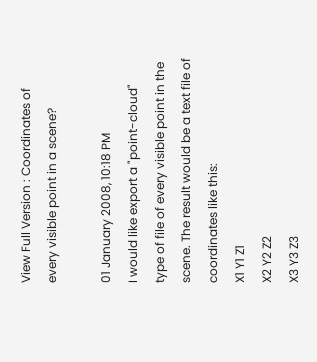View Full Version : Coordinates of every visible point in a scene?

01 January 2008, 10:18 PM
I would like export a "point-cloud" type of file of every visible point in the scene. The result would be a text file of coordinates like this:
X1 Y1 Z1
X2 Y2 Z2
X3 Y3 Z3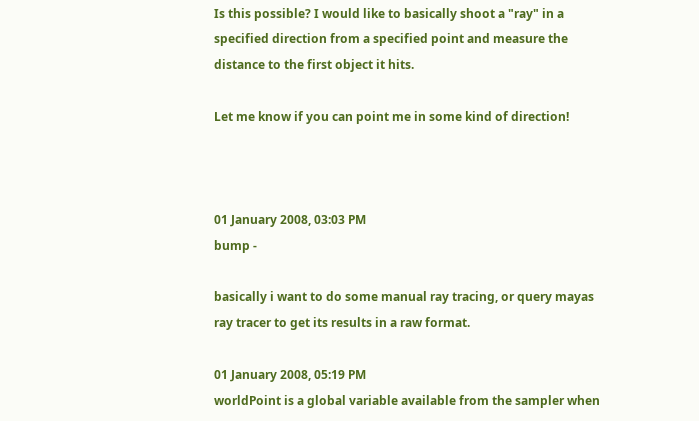Is this possible? I would like to basically shoot a "ray" in a specified direction from a specified point and measure the distance to the first object it hits.

Let me know if you can point me in some kind of direction!



01 January 2008, 03:03 PM
bump -

basically i want to do some manual ray tracing, or query mayas ray tracer to get its results in a raw format.

01 January 2008, 05:19 PM
worldPoint is a global variable available from the sampler when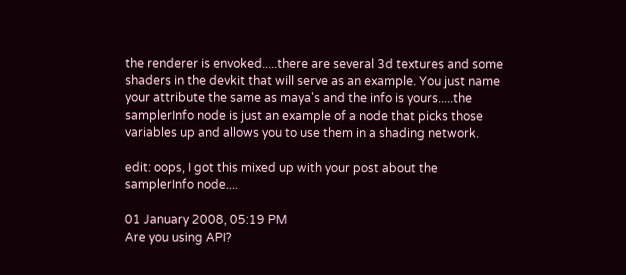the renderer is envoked.....there are several 3d textures and some shaders in the devkit that will serve as an example. You just name your attribute the same as maya's and the info is yours.....the samplerInfo node is just an example of a node that picks those variables up and allows you to use them in a shading network.

edit: oops, I got this mixed up with your post about the samplerInfo node....

01 January 2008, 05:19 PM
Are you using API?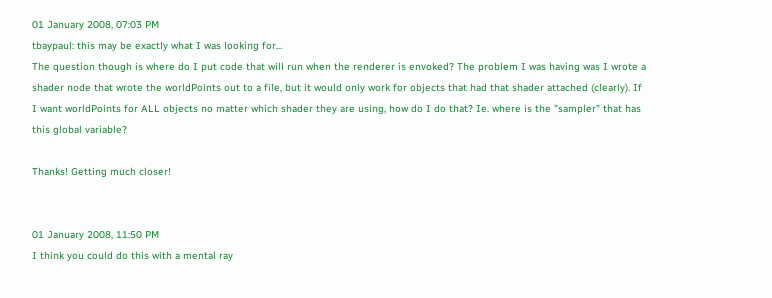01 January 2008, 07:03 PM
tbaypaul: this may be exactly what I was looking for...
The question though is where do I put code that will run when the renderer is envoked? The problem I was having was I wrote a shader node that wrote the worldPoints out to a file, but it would only work for objects that had that shader attached (clearly). If I want worldPoints for ALL objects no matter which shader they are using, how do I do that? Ie. where is the "sampler" that has this global variable?

Thanks! Getting much closer!


01 January 2008, 11:50 PM
I think you could do this with a mental ray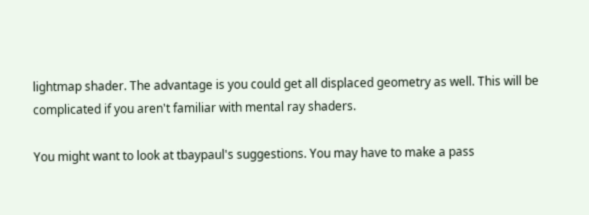lightmap shader. The advantage is you could get all displaced geometry as well. This will be complicated if you aren't familiar with mental ray shaders.

You might want to look at tbaypaul's suggestions. You may have to make a pass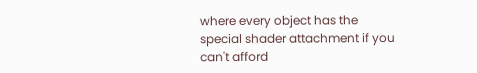where every object has the special shader attachment if you can't afford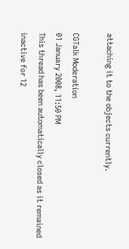attaching it to the objects currently.

CGTalk Moderation
01 January 2008, 11:50 PM
This thread has been automatically closed as it remained inactive for 12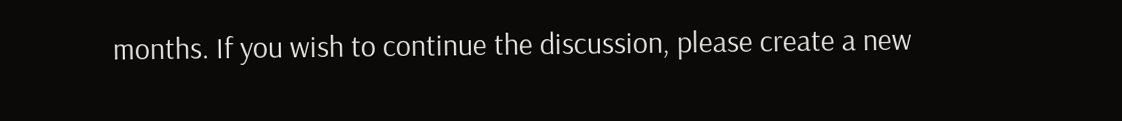months. If you wish to continue the discussion, please create a new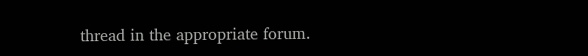thread in the appropriate forum.